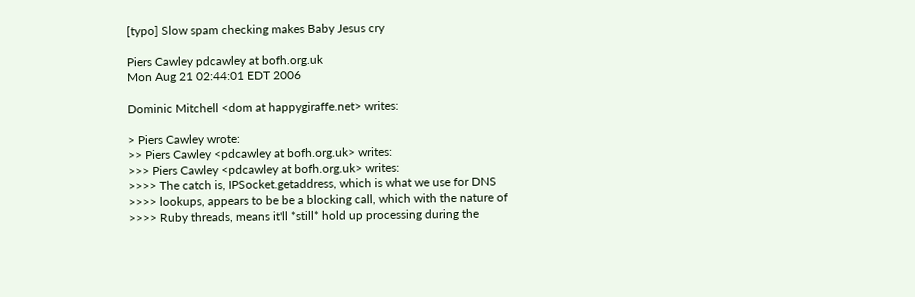[typo] Slow spam checking makes Baby Jesus cry

Piers Cawley pdcawley at bofh.org.uk
Mon Aug 21 02:44:01 EDT 2006

Dominic Mitchell <dom at happygiraffe.net> writes:

> Piers Cawley wrote:
>> Piers Cawley <pdcawley at bofh.org.uk> writes:
>>> Piers Cawley <pdcawley at bofh.org.uk> writes:
>>>> The catch is, IPSocket.getaddress, which is what we use for DNS
>>>> lookups, appears to be be a blocking call, which with the nature of
>>>> Ruby threads, means it'll *still* hold up processing during the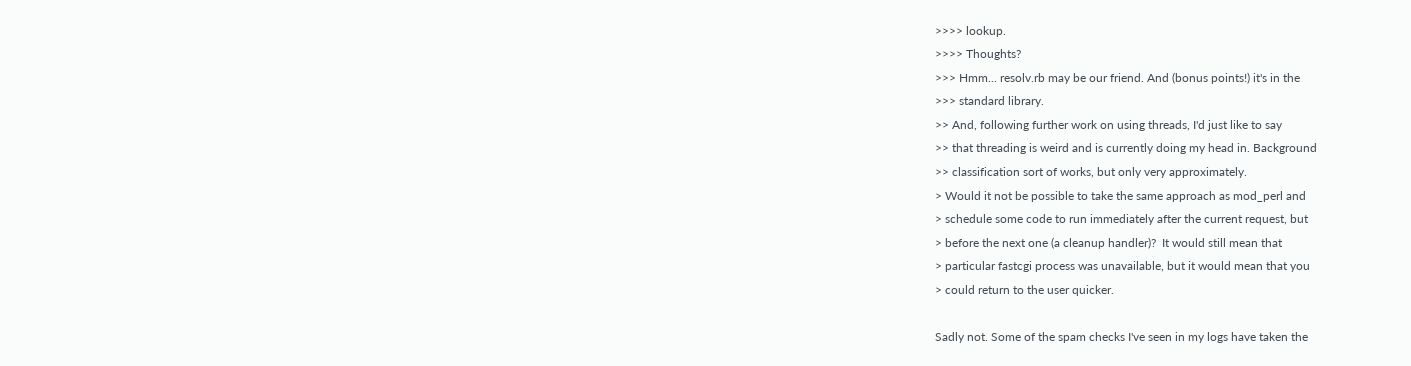>>>> lookup.
>>>> Thoughts?
>>> Hmm... resolv.rb may be our friend. And (bonus points!) it's in the
>>> standard library.
>> And, following further work on using threads, I'd just like to say
>> that threading is weird and is currently doing my head in. Background
>> classification sort of works, but only very approximately.
> Would it not be possible to take the same approach as mod_perl and
> schedule some code to run immediately after the current request, but
> before the next one (a cleanup handler)?  It would still mean that
> particular fastcgi process was unavailable, but it would mean that you
> could return to the user quicker.

Sadly not. Some of the spam checks I've seen in my logs have taken the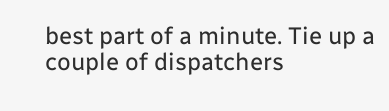best part of a minute. Tie up a couple of dispatchers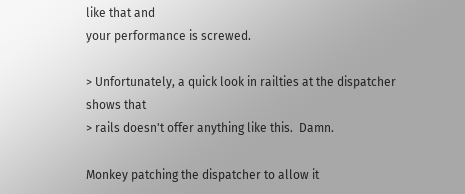like that and
your performance is screwed.

> Unfortunately, a quick look in railties at the dispatcher shows that
> rails doesn't offer anything like this.  Damn.

Monkey patching the dispatcher to allow it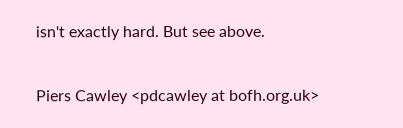isn't exactly hard. But see above.

Piers Cawley <pdcawley at bofh.org.uk>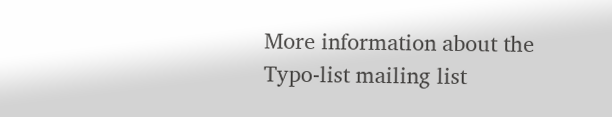More information about the Typo-list mailing list